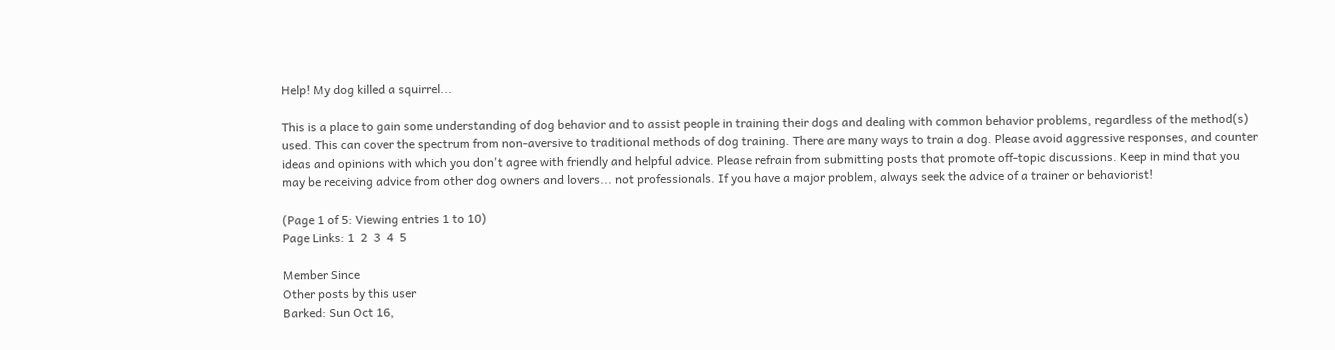Help! My dog killed a squirrel...

This is a place to gain some understanding of dog behavior and to assist people in training their dogs and dealing with common behavior problems, regardless of the method(s) used. This can cover the spectrum from non-aversive to traditional methods of dog training. There are many ways to train a dog. Please avoid aggressive responses, and counter ideas and opinions with which you don't agree with friendly and helpful advice. Please refrain from submitting posts that promote off-topic discussions. Keep in mind that you may be receiving advice from other dog owners and lovers... not professionals. If you have a major problem, always seek the advice of a trainer or behaviorist!

(Page 1 of 5: Viewing entries 1 to 10)
Page Links: 1  2  3  4  5

Member Since
Other posts by this user
Barked: Sun Oct 16,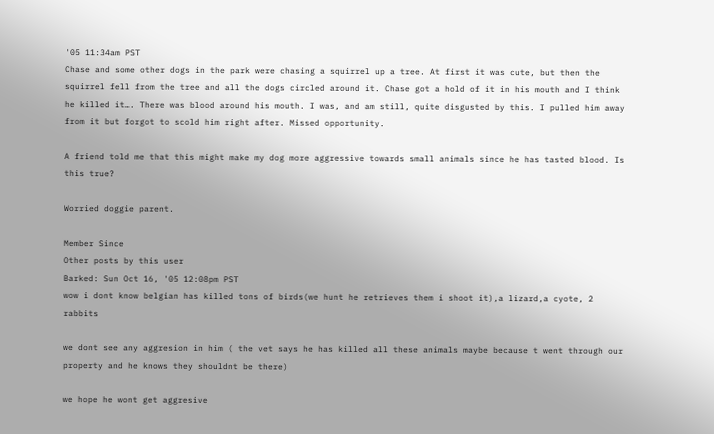'05 11:34am PST
Chase and some other dogs in the park were chasing a squirrel up a tree. At first it was cute, but then the squirrel fell from the tree and all the dogs circled around it. Chase got a hold of it in his mouth and I think he killed it…. There was blood around his mouth. I was, and am still, quite disgusted by this. I pulled him away from it but forgot to scold him right after. Missed opportunity.

A friend told me that this might make my dog more aggressive towards small animals since he has tasted blood. Is this true?

Worried doggie parent.

Member Since
Other posts by this user
Barked: Sun Oct 16, '05 12:08pm PST
wow i dont know belgian has killed tons of birds(we hunt he retrieves them i shoot it),a lizard,a cyote, 2 rabbits

we dont see any aggresion in him ( the vet says he has killed all these animals maybe because t went through our property and he knows they shouldnt be there)

we hope he wont get aggresive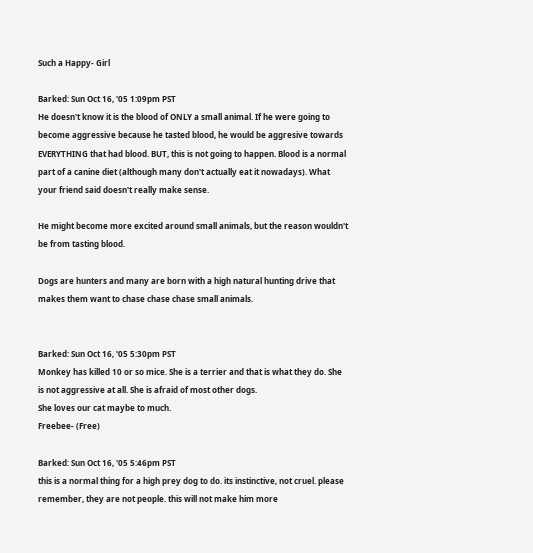Such a Happy- Girl

Barked: Sun Oct 16, '05 1:09pm PST
He doesn't know it is the blood of ONLY a small animal. If he were going to become aggressive because he tasted blood, he would be aggresive towards EVERYTHING that had blood. BUT, this is not going to happen. Blood is a normal part of a canine diet (although many don't actually eat it nowadays). What your friend said doesn't really make sense.

He might become more excited around small animals, but the reason wouldn't be from tasting blood.

Dogs are hunters and many are born with a high natural hunting drive that makes them want to chase chase chase small animals.


Barked: Sun Oct 16, '05 5:30pm PST
Monkey has killed 10 or so mice. She is a terrier and that is what they do. She is not aggressive at all. She is afraid of most other dogs.
She loves our cat maybe to much.
Freebee- (Free)

Barked: Sun Oct 16, '05 5:46pm PST
this is a normal thing for a high prey dog to do. its instinctive, not cruel. please remember, they are not people. this will not make him more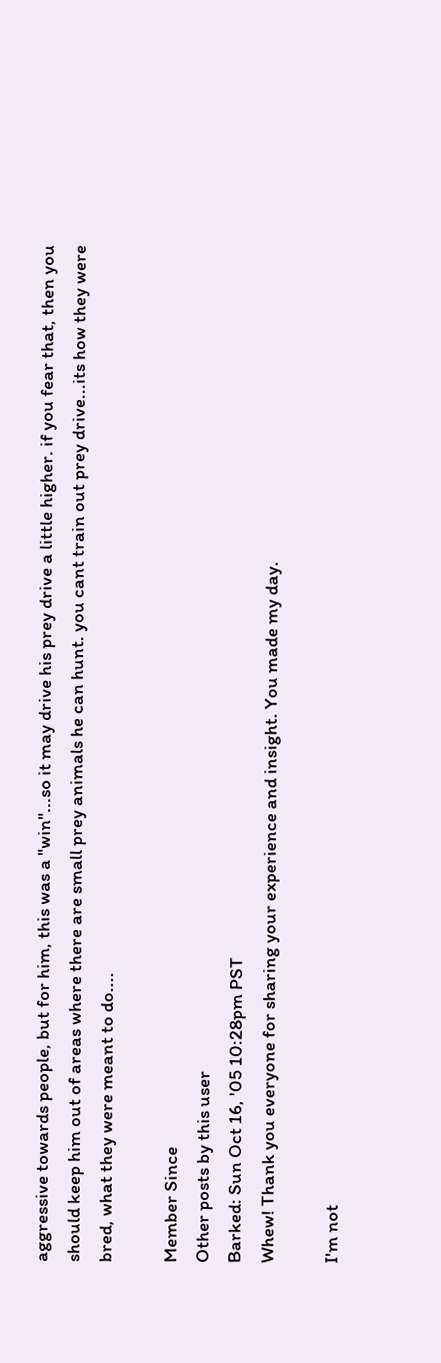aggressive towards people, but for him, this was a "win"...so it may drive his prey drive a little higher. if you fear that, then you should keep him out of areas where there are small prey animals he can hunt. you cant train out prey drive...its how they were bred, what they were meant to do....

Member Since
Other posts by this user
Barked: Sun Oct 16, '05 10:28pm PST
Whew! Thank you everyone for sharing your experience and insight. You made my day.

I'm not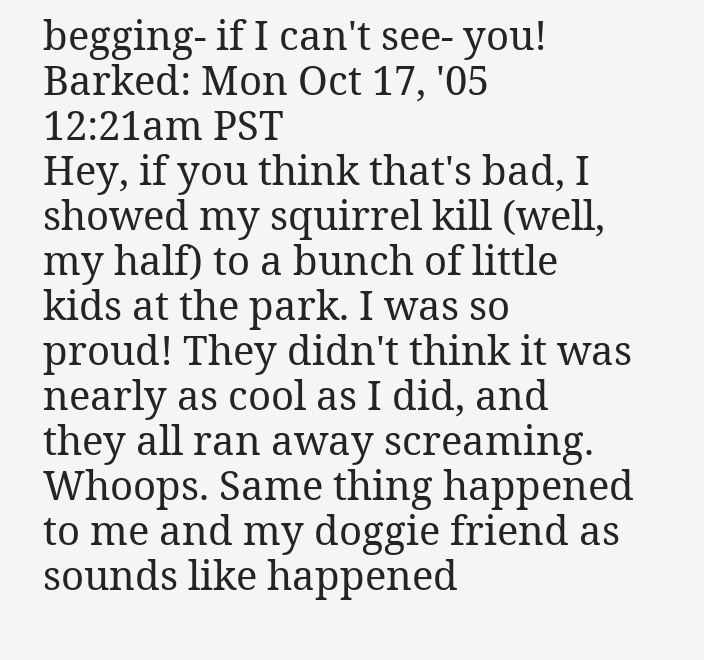begging- if I can't see- you!
Barked: Mon Oct 17, '05 12:21am PST
Hey, if you think that's bad, I showed my squirrel kill (well, my half) to a bunch of little kids at the park. I was so proud! They didn't think it was nearly as cool as I did, and they all ran away screaming. Whoops. Same thing happened to me and my doggie friend as sounds like happened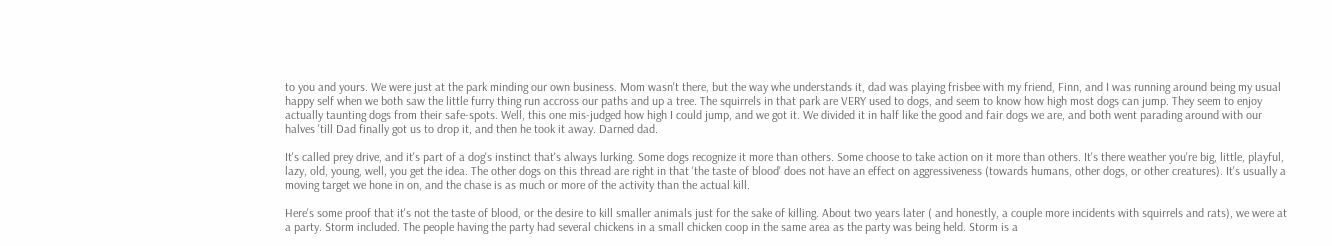to you and yours. We were just at the park minding our own business. Mom wasn't there, but the way whe understands it, dad was playing frisbee with my friend, Finn, and I was running around being my usual happy self when we both saw the little furry thing run accross our paths and up a tree. The squirrels in that park are VERY used to dogs, and seem to know how high most dogs can jump. They seem to enjoy actually taunting dogs from their safe-spots. Well, this one mis-judged how high I could jump, and we got it. We divided it in half like the good and fair dogs we are, and both went parading around with our halves 'till Dad finally got us to drop it, and then he took it away. Darned dad.

It's called prey drive, and it's part of a dog's instinct that's always lurking. Some dogs recognize it more than others. Some choose to take action on it more than others. It's there weather you're big, little, playful, lazy, old, young, well, you get the idea. The other dogs on this thread are right in that 'the taste of blood' does not have an effect on aggressiveness (towards humans, other dogs, or other creatures). It's usually a moving target we hone in on, and the chase is as much or more of the activity than the actual kill.

Here's some proof that it's not the taste of blood, or the desire to kill smaller animals just for the sake of killing. About two years later ( and honestly, a couple more incidents with squirrels and rats), we were at a party. Storm included. The people having the party had several chickens in a small chicken coop in the same area as the party was being held. Storm is a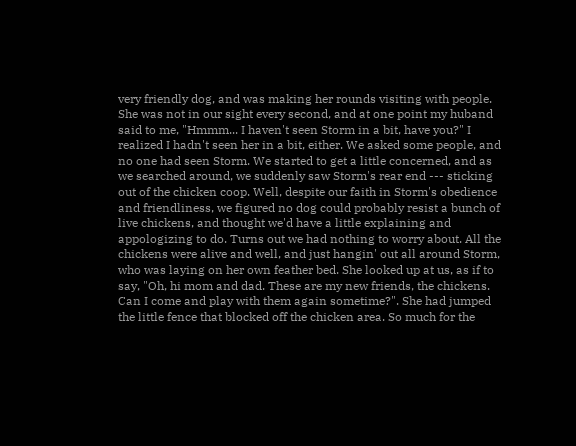very friendly dog, and was making her rounds visiting with people. She was not in our sight every second, and at one point my huband said to me, "Hmmm... I haven't seen Storm in a bit, have you?" I realized I hadn't seen her in a bit, either. We asked some people, and no one had seen Storm. We started to get a little concerned, and as we searched around, we suddenly saw Storm's rear end --- sticking out of the chicken coop. Well, despite our faith in Storm's obedience and friendliness, we figured no dog could probably resist a bunch of live chickens, and thought we'd have a little explaining and appologizing to do. Turns out we had nothing to worry about. All the chickens were alive and well, and just hangin' out all around Storm, who was laying on her own feather bed. She looked up at us, as if to say, "Oh, hi mom and dad. These are my new friends, the chickens. Can I come and play with them again sometime?". She had jumped the little fence that blocked off the chicken area. So much for the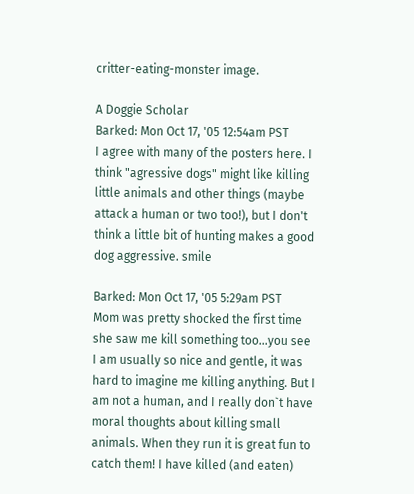critter-eating-monster image.

A Doggie Scholar
Barked: Mon Oct 17, '05 12:54am PST
I agree with many of the posters here. I think "agressive dogs" might like killing little animals and other things (maybe attack a human or two too!), but I don't think a little bit of hunting makes a good dog aggressive. smile

Barked: Mon Oct 17, '05 5:29am PST
Mom was pretty shocked the first time she saw me kill something too...you see I am usually so nice and gentle, it was hard to imagine me killing anything. But I am not a human, and I really don`t have moral thoughts about killing small animals. When they run it is great fun to catch them! I have killed (and eaten)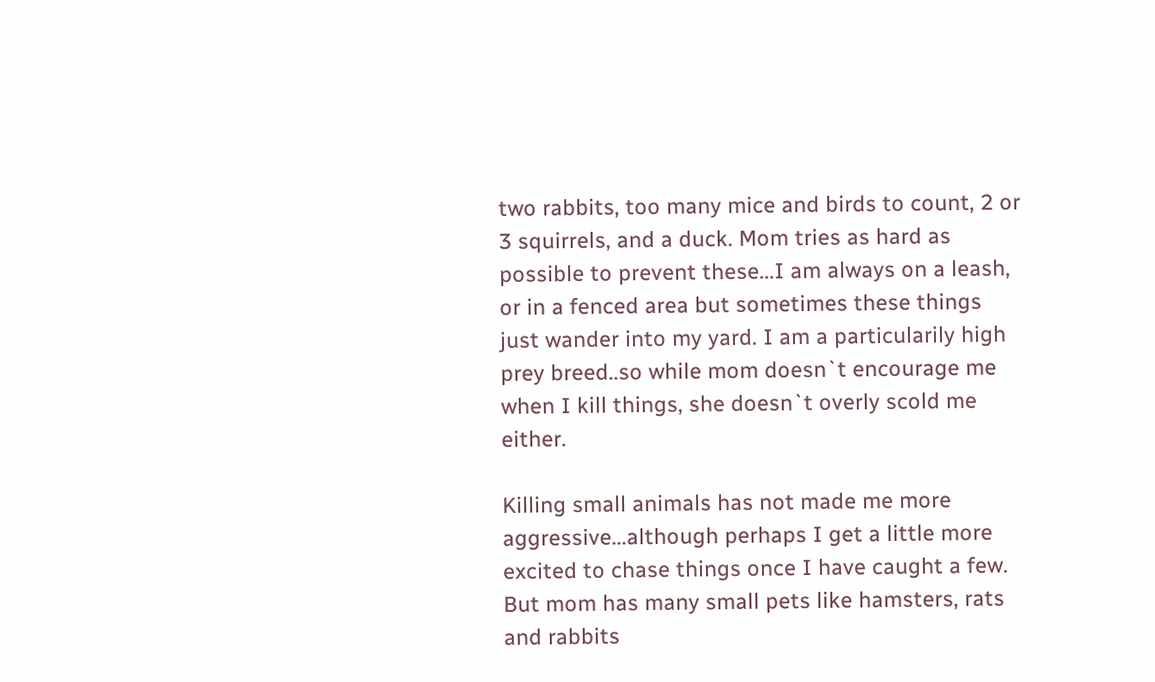two rabbits, too many mice and birds to count, 2 or 3 squirrels, and a duck. Mom tries as hard as possible to prevent these...I am always on a leash, or in a fenced area but sometimes these things just wander into my yard. I am a particularily high prey breed..so while mom doesn`t encourage me when I kill things, she doesn`t overly scold me either.

Killing small animals has not made me more aggressive...although perhaps I get a little more excited to chase things once I have caught a few. But mom has many small pets like hamsters, rats and rabbits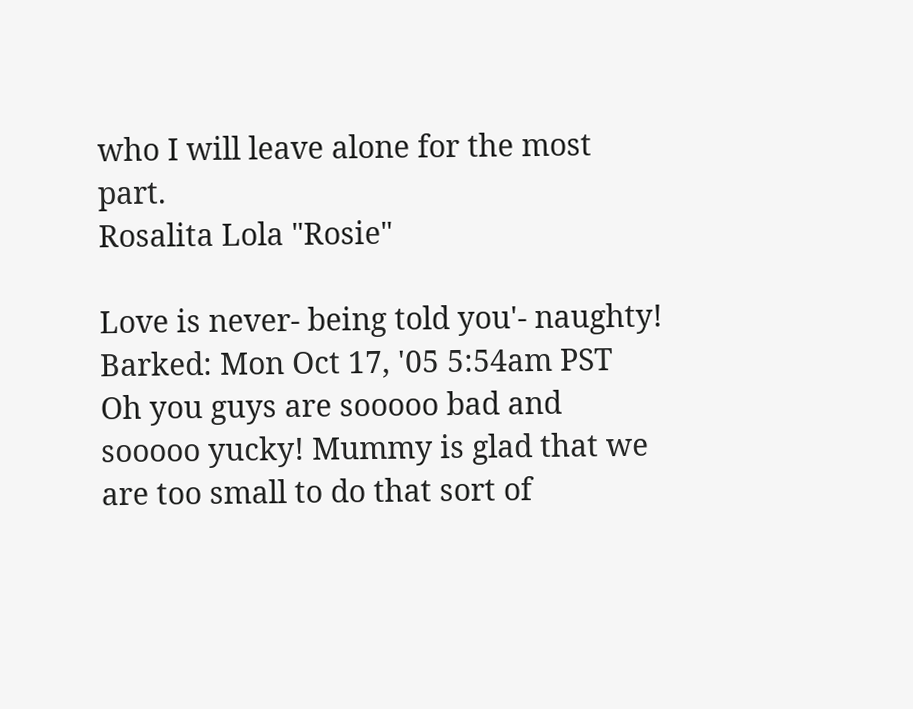who I will leave alone for the most part.
Rosalita Lola "Rosie"

Love is never- being told you'- naughty!
Barked: Mon Oct 17, '05 5:54am PST
Oh you guys are sooooo bad and sooooo yucky! Mummy is glad that we are too small to do that sort of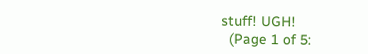stuff! UGH!
  (Page 1 of 5: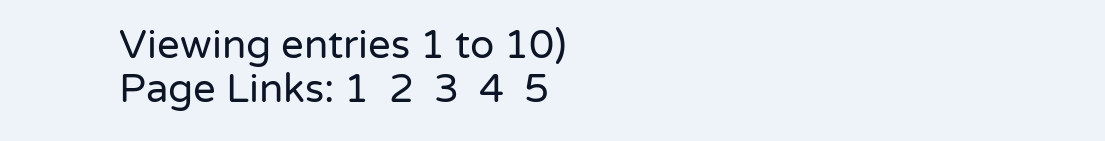Viewing entries 1 to 10)
Page Links: 1  2  3  4  5